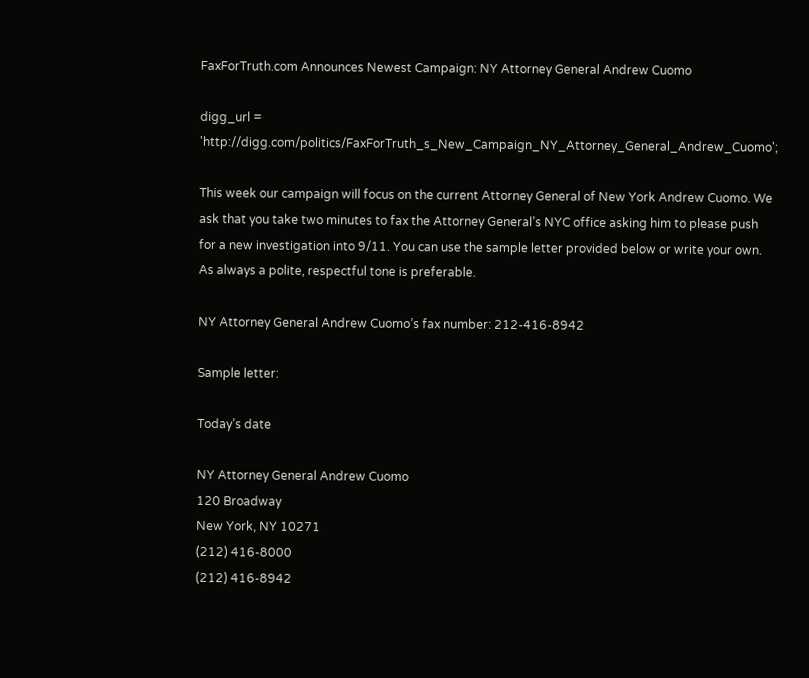FaxForTruth.com Announces Newest Campaign: NY Attorney General Andrew Cuomo

digg_url = 'http://digg.com/politics/FaxForTruth_s_New_Campaign_NY_Attorney_General_Andrew_Cuomo';

This week our campaign will focus on the current Attorney General of New York Andrew Cuomo. We ask that you take two minutes to fax the Attorney General’s NYC office asking him to please push for a new investigation into 9/11. You can use the sample letter provided below or write your own. As always a polite, respectful tone is preferable.

NY Attorney General Andrew Cuomo’s fax number: 212-416-8942

Sample letter:

Today’s date

NY Attorney General Andrew Cuomo
120 Broadway
New York, NY 10271
(212) 416-8000
(212) 416-8942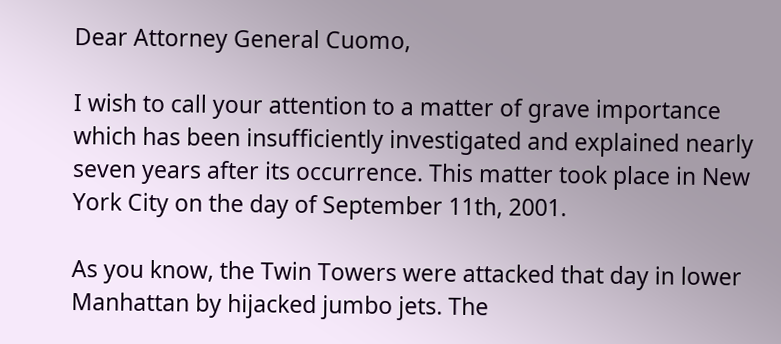Dear Attorney General Cuomo,

I wish to call your attention to a matter of grave importance which has been insufficiently investigated and explained nearly seven years after its occurrence. This matter took place in New York City on the day of September 11th, 2001.

As you know, the Twin Towers were attacked that day in lower Manhattan by hijacked jumbo jets. The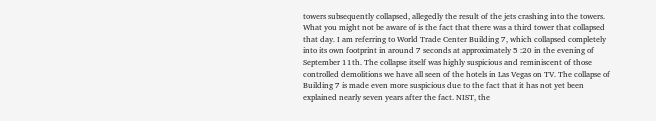towers subsequently collapsed, allegedly the result of the jets crashing into the towers. What you might not be aware of is the fact that there was a third tower that collapsed that day. I am referring to World Trade Center Building 7, which collapsed completely into its own footprint in around 7 seconds at approximately 5 :20 in the evening of September 11th. The collapse itself was highly suspicious and reminiscent of those controlled demolitions we have all seen of the hotels in Las Vegas on TV. The collapse of Building 7 is made even more suspicious due to the fact that it has not yet been explained nearly seven years after the fact. NIST, the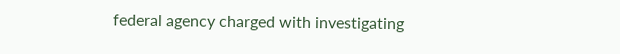federal agency charged with investigating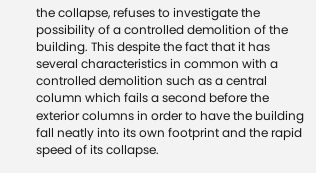the collapse, refuses to investigate the possibility of a controlled demolition of the building. This despite the fact that it has several characteristics in common with a controlled demolition such as a central column which fails a second before the exterior columns in order to have the building fall neatly into its own footprint and the rapid speed of its collapse.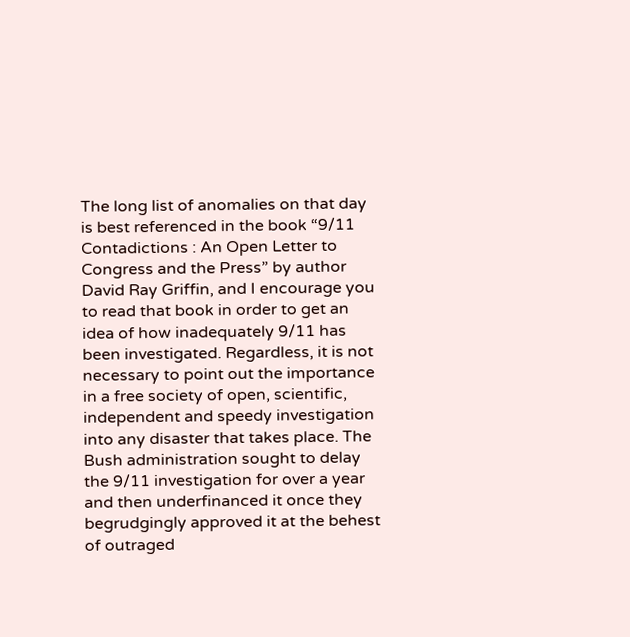The long list of anomalies on that day is best referenced in the book “9/11 Contadictions : An Open Letter to Congress and the Press” by author David Ray Griffin, and I encourage you to read that book in order to get an idea of how inadequately 9/11 has been investigated. Regardless, it is not necessary to point out the importance in a free society of open, scientific, independent and speedy investigation into any disaster that takes place. The Bush administration sought to delay the 9/11 investigation for over a year and then underfinanced it once they begrudgingly approved it at the behest of outraged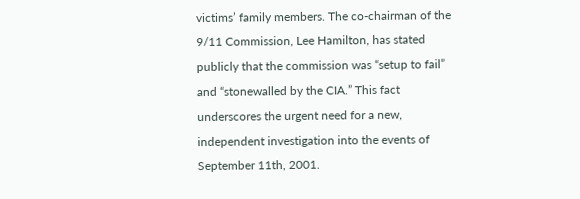victims’ family members. The co-chairman of the 9/11 Commission, Lee Hamilton, has stated publicly that the commission was “setup to fail” and “stonewalled by the CIA.” This fact underscores the urgent need for a new, independent investigation into the events of September 11th, 2001.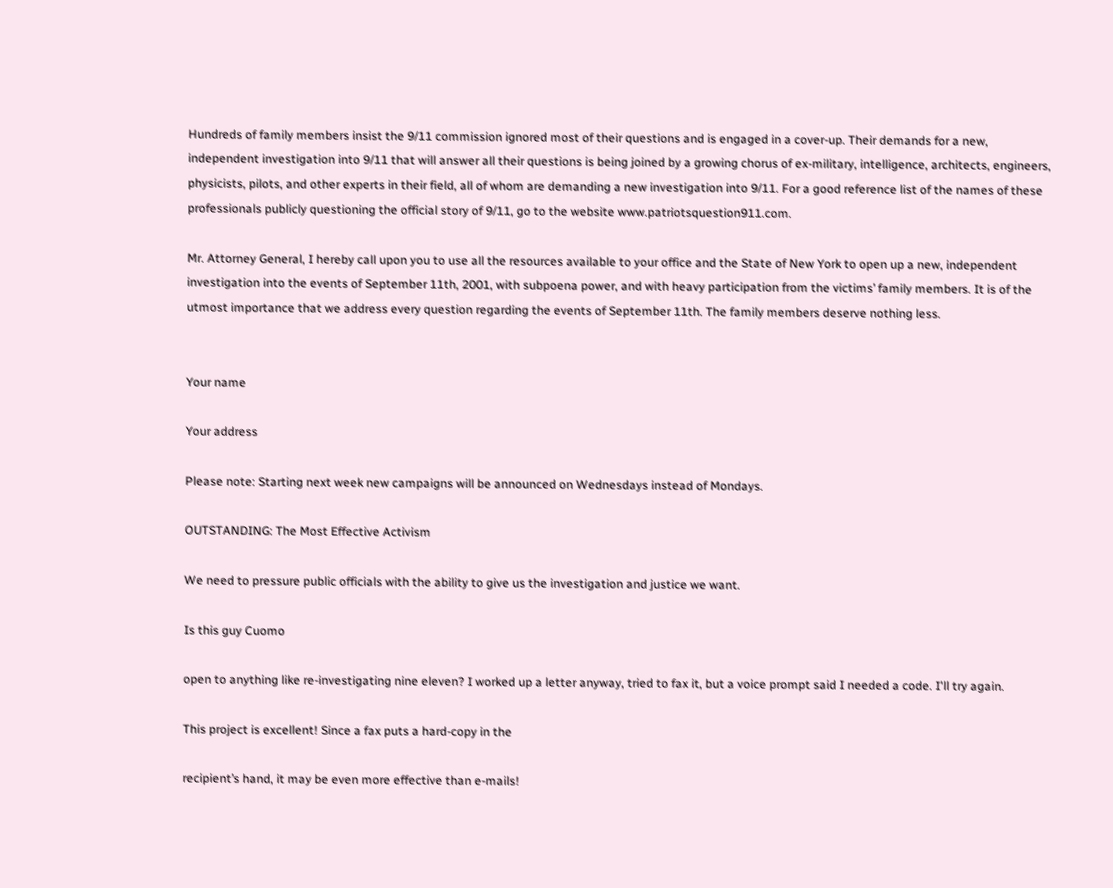Hundreds of family members insist the 9/11 commission ignored most of their questions and is engaged in a cover-up. Their demands for a new, independent investigation into 9/11 that will answer all their questions is being joined by a growing chorus of ex-military, intelligence, architects, engineers, physicists, pilots, and other experts in their field, all of whom are demanding a new investigation into 9/11. For a good reference list of the names of these professionals publicly questioning the official story of 9/11, go to the website www.patriotsquestion911.com.

Mr. Attorney General, I hereby call upon you to use all the resources available to your office and the State of New York to open up a new, independent investigation into the events of September 11th, 2001, with subpoena power, and with heavy participation from the victims’ family members. It is of the utmost importance that we address every question regarding the events of September 11th. The family members deserve nothing less.


Your name

Your address

Please note: Starting next week new campaigns will be announced on Wednesdays instead of Mondays.

OUTSTANDING: The Most Effective Activism

We need to pressure public officials with the ability to give us the investigation and justice we want.

Is this guy Cuomo

open to anything like re-investigating nine eleven? I worked up a letter anyway, tried to fax it, but a voice prompt said I needed a code. I'll try again.

This project is excellent! Since a fax puts a hard-copy in the

recipient’s hand, it may be even more effective than e-mails!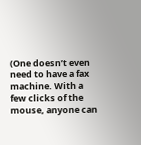(One doesn’t even need to have a fax machine. With a few clicks of the mouse, anyone can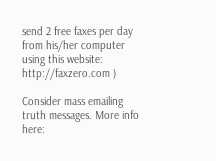send 2 free faxes per day from his/her computer using this website: http://faxzero.com )

Consider mass emailing truth messages. More info here: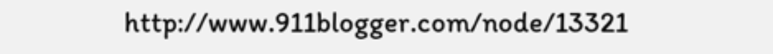http://www.911blogger.com/node/13321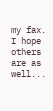my fax. I hope others are as well...